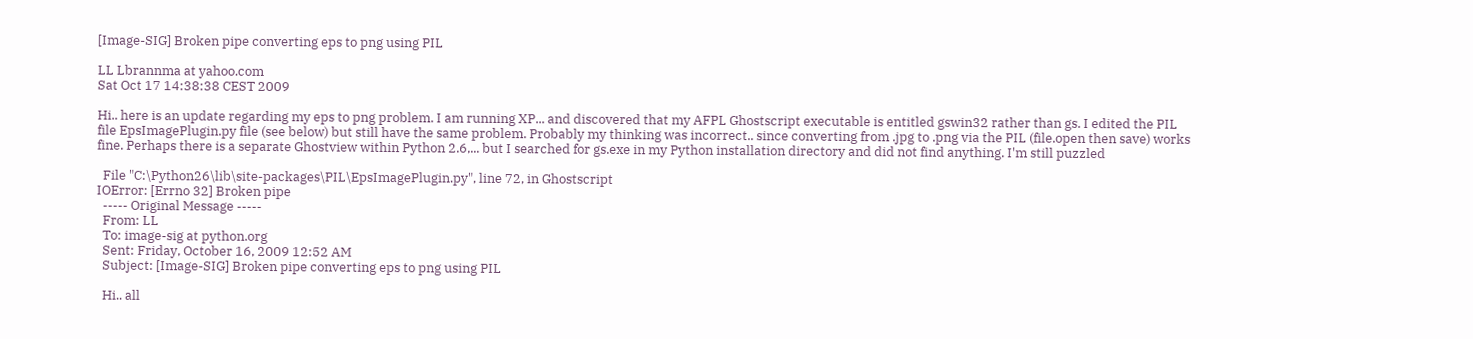[Image-SIG] Broken pipe converting eps to png using PIL

LL Lbrannma at yahoo.com
Sat Oct 17 14:38:38 CEST 2009

Hi.. here is an update regarding my eps to png problem. I am running XP... and discovered that my AFPL Ghostscript executable is entitled gswin32 rather than gs. I edited the PIL file EpsImagePlugin.py file (see below) but still have the same problem. Probably my thinking was incorrect.. since converting from .jpg to .png via the PIL (file.open then save) works fine. Perhaps there is a separate Ghostview within Python 2.6,... but I searched for gs.exe in my Python installation directory and did not find anything. I'm still puzzled

  File "C:\Python26\lib\site-packages\PIL\EpsImagePlugin.py", line 72, in Ghostscript
IOError: [Errno 32] Broken pipe
  ----- Original Message -----
  From: LL
  To: image-sig at python.org
  Sent: Friday, October 16, 2009 12:52 AM
  Subject: [Image-SIG] Broken pipe converting eps to png using PIL

  Hi.. all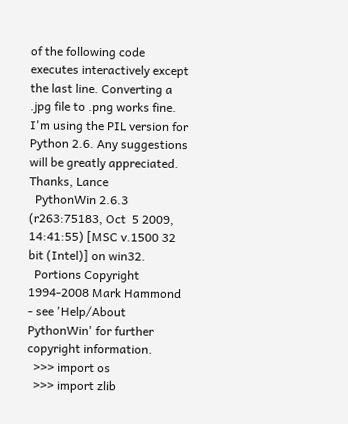of the following code executes interactively except the last line. Converting a .jpg file to .png works fine. I'm using the PIL version for Python 2.6. Any suggestions will be greatly appreciated. Thanks, Lance
  PythonWin 2.6.3 (r263:75183, Oct  5 2009, 14:41:55) [MSC v.1500 32 bit (Intel)] on win32.
  Portions Copyright 1994-2008 Mark Hammond - see 'Help/About PythonWin' for further copyright information.
  >>> import os
  >>> import zlib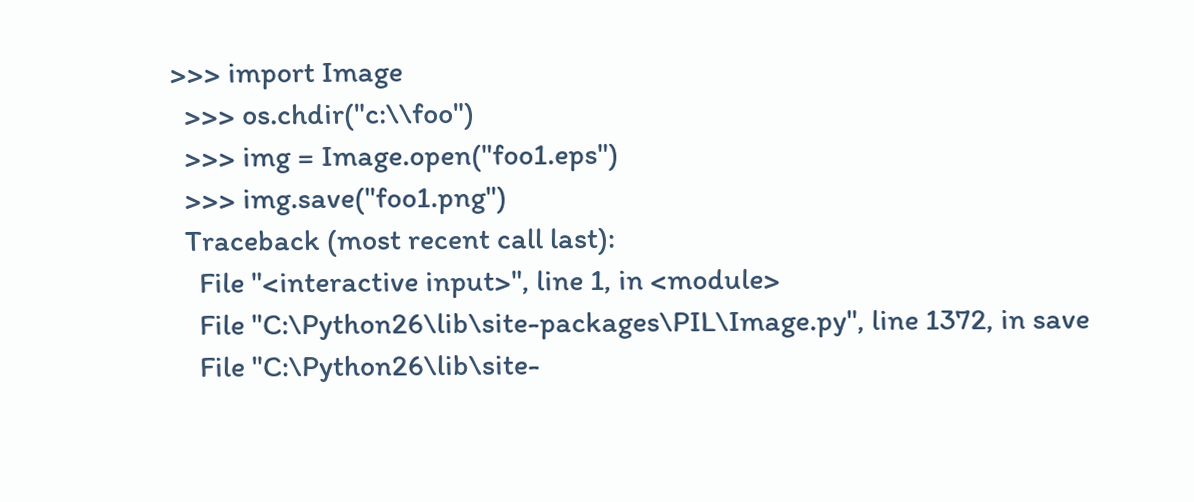>>> import Image
  >>> os.chdir("c:\\foo")
  >>> img = Image.open("foo1.eps")
  >>> img.save("foo1.png")
  Traceback (most recent call last):
    File "<interactive input>", line 1, in <module>
    File "C:\Python26\lib\site-packages\PIL\Image.py", line 1372, in save
    File "C:\Python26\lib\site-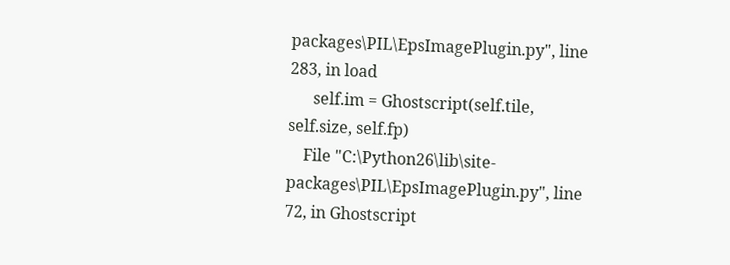packages\PIL\EpsImagePlugin.py", line 283, in load
      self.im = Ghostscript(self.tile, self.size, self.fp)
    File "C:\Python26\lib\site-packages\PIL\EpsImagePlugin.py", line 72, in Ghostscript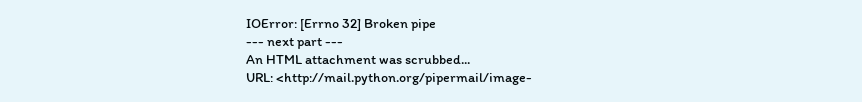IOError: [Errno 32] Broken pipe
--- next part ---
An HTML attachment was scrubbed...
URL: <http://mail.python.org/pipermail/image-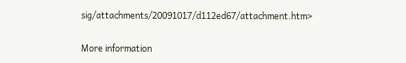sig/attachments/20091017/d112ed67/attachment.htm>

More information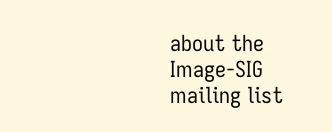about the Image-SIG mailing list